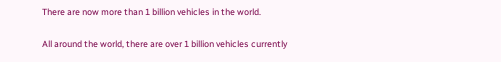There are now more than 1 billion vehicles in the world.

All around the world, there are over 1 billion vehicles currently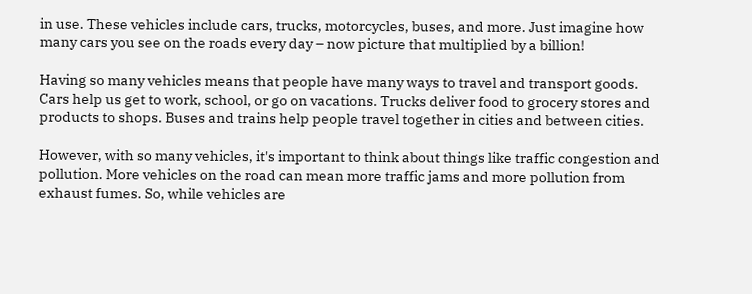in use. These vehicles include cars, trucks, motorcycles, buses, and more. Just imagine how many cars you see on the roads every day – now picture that multiplied by a billion!

Having so many vehicles means that people have many ways to travel and transport goods. Cars help us get to work, school, or go on vacations. Trucks deliver food to grocery stores and products to shops. Buses and trains help people travel together in cities and between cities.

However, with so many vehicles, it's important to think about things like traffic congestion and pollution. More vehicles on the road can mean more traffic jams and more pollution from exhaust fumes. So, while vehicles are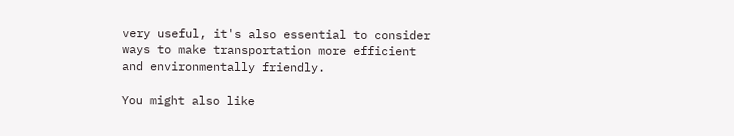very useful, it's also essential to consider ways to make transportation more efficient and environmentally friendly.

You might also like